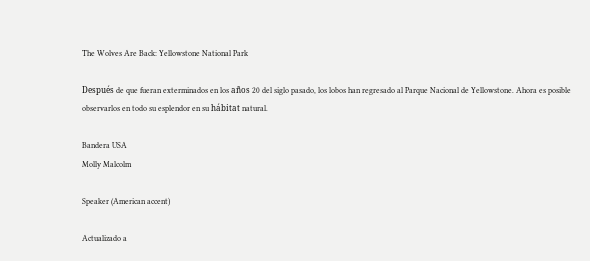The Wolves Are Back: Yellowstone National Park

Después de que fueran exterminados en los años 20 del siglo pasado, los lobos han regresado al Parque Nacional de Yellowstone. Ahora es posible observarlos en todo su esplendor en su hábitat natural.

Bandera USA
Molly Malcolm

Speaker (American accent)

Actualizado a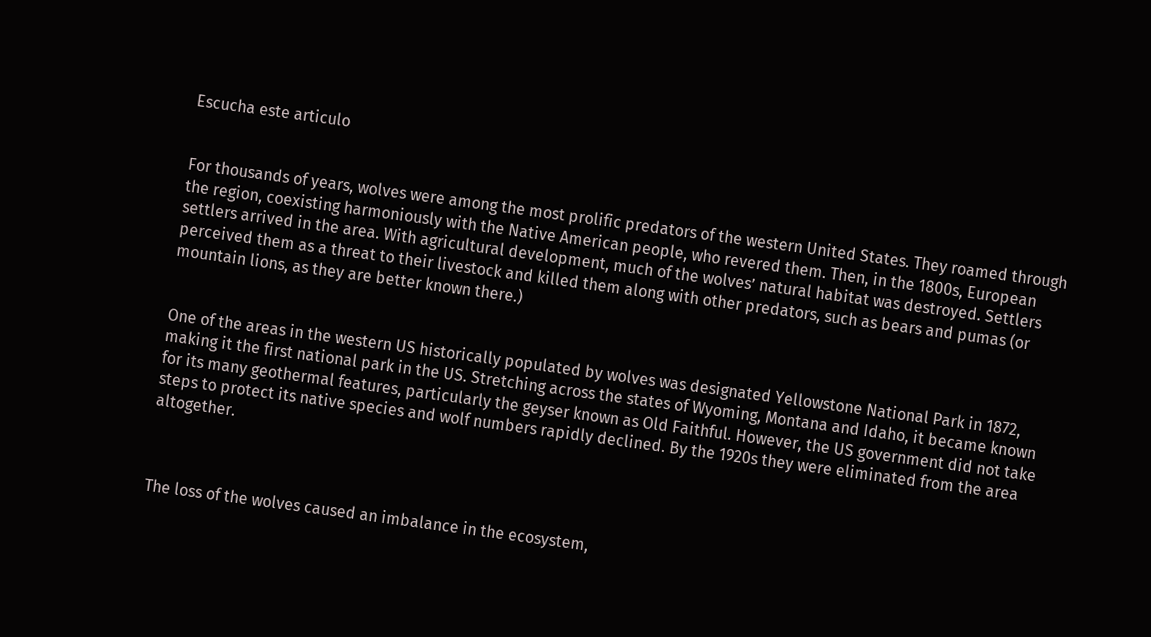Escucha este articulo


For thousands of years, wolves were among the most prolific predators of the western United States. They roamed through the region, coexisting harmoniously with the Native American people, who revered them. Then, in the 1800s, European settlers arrived in the area. With agricultural development, much of the wolves’ natural habitat was destroyed. Settlers perceived them as a threat to their livestock and killed them along with other predators, such as bears and pumas (or mountain lions, as they are better known there.)


One of the areas in the western US historically populated by wolves was designated Yellowstone National Park in 1872, making it the first national park in the US. Stretching across the states of Wyoming, Montana and Idaho, it became known for its many geothermal features, particularly the geyser known as Old Faithful. However, the US government did not take steps to protect its native species and wolf numbers rapidly declined. By the 1920s they were eliminated from the area altogether.



The loss of the wolves caused an imbalance in the ecosystem,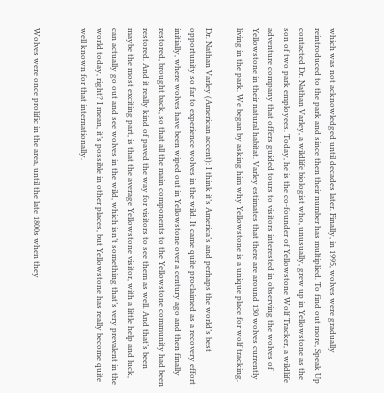which was not acknowledged until decades later. Finally, in 1995, wolves were gradually reintroduced to the park and since then their number has multiplied. To find out more, Speak Up contacted Dr. Nathan Varley, a wildlife biologist who, unusually, grew up in Yellowstone as the son of two park employees. Today, he is the co-founder of Yellowstone Wolf Tracker, a wildlife adventure company that offers guided tours to visitors interested in observing the wolves of Yellowstone in their natural habitat. Varley estimates that there are around 130 wolves currently living in the park. We began by asking him why Yellowstone is a unique place for wolf tracking.

Dr. Nathan Varley (American accent): I think it’s America’s and perhaps the world’s best opportunity so far to experience wolves in the wild. It came quite proclaimed as a recovery effort initially, where wolves have been wiped out in Yellowstone over a century ago and then finally restored, brought back, so that all the main components to the Yellowstone community had been restored. And it really kind of paved the way for visitors to see them as well. And that’s been maybe the most exciting part, is that the average Yellowstone visitor, with a little help and luck, can actually go out and see wolves in the wild, which isn’t something that’s very prevalent in the world today, right? I mean, it’s possible in other places, but Yellowstone has really become quite well known for that internationally.


Wolves were once prolific in the area, until the late 1800s when they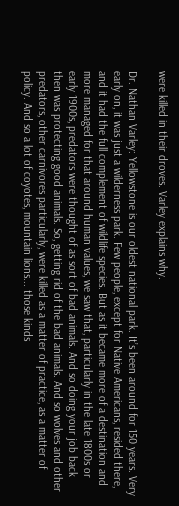were killed in their droves. Varley explains why.

Dr. Nathan Varley: Yellowstone is our oldest national park. It’s been around for 150 years. Very early on, it was just a wilderness park. Few people, except for Native Americans, resided there, and it had the full complement of wildlife species. But as it became more of a destination and more managed for that around human values, we saw that, particularly in the late 1800s or early 1900s, predators were thought of as sort of bad animals. And so doing your job back then was protecting good animals. So, getting rid of the bad animals. And so wolves and other predators, other carnivores particularly, were killed as a matter of practice, as a matter of policy. And so a lot of coyotes, mountain lions... those kinds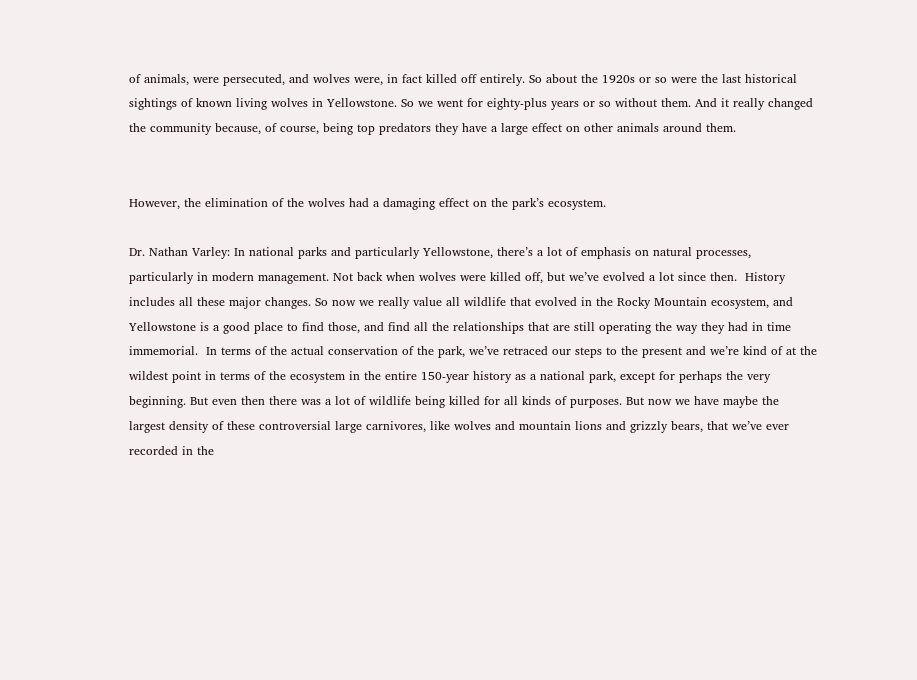of animals, were persecuted, and wolves were, in fact killed off entirely. So about the 1920s or so were the last historical sightings of known living wolves in Yellowstone. So we went for eighty-plus years or so without them. And it really changed the community because, of course, being top predators they have a large effect on other animals around them.


However, the elimination of the wolves had a damaging effect on the park’s ecosystem.

Dr. Nathan Varley: In national parks and particularly Yellowstone, there’s a lot of emphasis on natural processes, particularly in modern management. Not back when wolves were killed off, but we’ve evolved a lot since then.  History includes all these major changes. So now we really value all wildlife that evolved in the Rocky Mountain ecosystem, and Yellowstone is a good place to find those, and find all the relationships that are still operating the way they had in time immemorial.  In terms of the actual conservation of the park, we’ve retraced our steps to the present and we’re kind of at the wildest point in terms of the ecosystem in the entire 150-year history as a national park, except for perhaps the very beginning. But even then there was a lot of wildlife being killed for all kinds of purposes. But now we have maybe the largest density of these controversial large carnivores, like wolves and mountain lions and grizzly bears, that we’ve ever recorded in the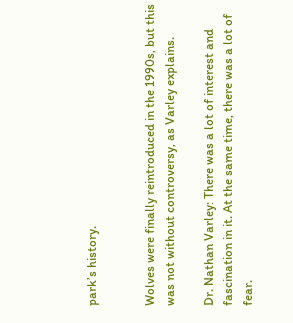park’s history.


Wolves were finally reintroduced in the 1990s, but this was not without controversy, as Varley explains.

Dr. Nathan Varley: There was a lot of interest and fascination in it. At the same time, there was a lot of fear.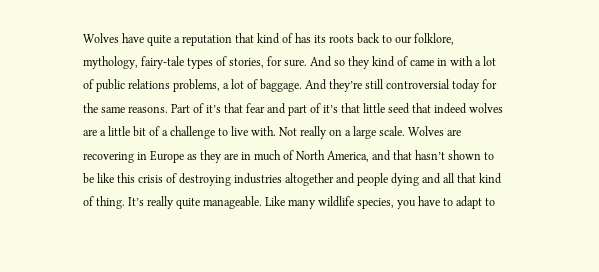Wolves have quite a reputation that kind of has its roots back to our folklore, mythology, fairy-tale types of stories, for sure. And so they kind of came in with a lot of public relations problems, a lot of baggage. And they’re still controversial today for the same reasons. Part of it’s that fear and part of it’s that little seed that indeed wolves are a little bit of a challenge to live with. Not really on a large scale. Wolves are recovering in Europe as they are in much of North America, and that hasn’t shown to be like this crisis of destroying industries altogether and people dying and all that kind of thing. It’s really quite manageable. Like many wildlife species, you have to adapt to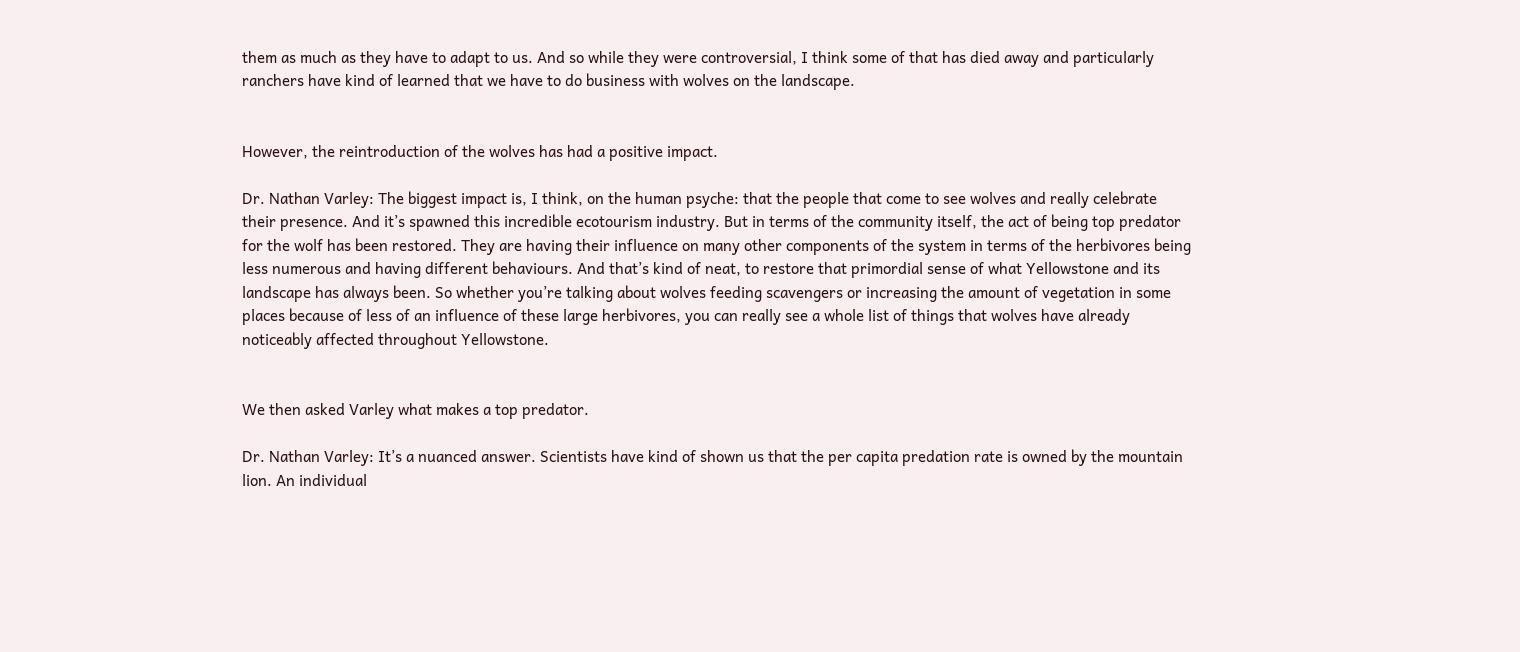them as much as they have to adapt to us. And so while they were controversial, I think some of that has died away and particularly ranchers have kind of learned that we have to do business with wolves on the landscape.


However, the reintroduction of the wolves has had a positive impact.

Dr. Nathan Varley: The biggest impact is, I think, on the human psyche: that the people that come to see wolves and really celebrate their presence. And it’s spawned this incredible ecotourism industry. But in terms of the community itself, the act of being top predator for the wolf has been restored. They are having their influence on many other components of the system in terms of the herbivores being less numerous and having different behaviours. And that’s kind of neat, to restore that primordial sense of what Yellowstone and its landscape has always been. So whether you’re talking about wolves feeding scavengers or increasing the amount of vegetation in some places because of less of an influence of these large herbivores, you can really see a whole list of things that wolves have already noticeably affected throughout Yellowstone.


We then asked Varley what makes a top predator.

Dr. Nathan Varley: It’s a nuanced answer. Scientists have kind of shown us that the per capita predation rate is owned by the mountain lion. An individual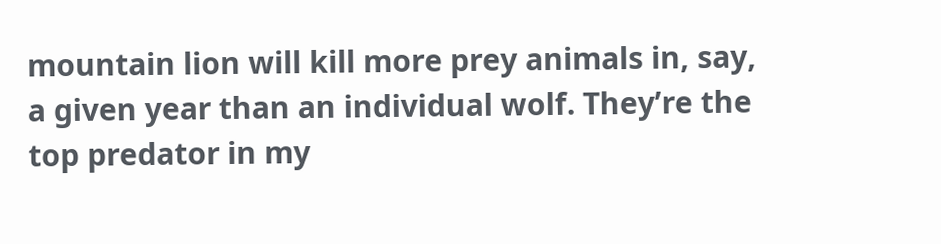mountain lion will kill more prey animals in, say, a given year than an individual wolf. They’re the top predator in my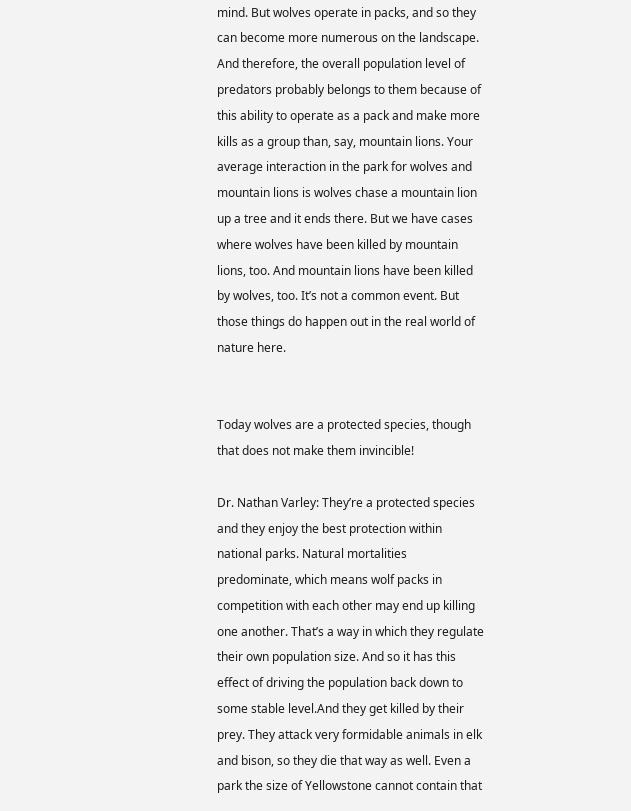mind. But wolves operate in packs, and so they can become more numerous on the landscape. And therefore, the overall population level of predators probably belongs to them because of this ability to operate as a pack and make more kills as a group than, say, mountain lions. Your average interaction in the park for wolves and mountain lions is wolves chase a mountain lion up a tree and it ends there. But we have cases where wolves have been killed by mountain lions, too. And mountain lions have been killed by wolves, too. It’s not a common event. But those things do happen out in the real world of nature here.


Today wolves are a protected species, though that does not make them invincible!

Dr. Nathan Varley: They’re a protected species and they enjoy the best protection within national parks. Natural mortalities predominate, which means wolf packs in competition with each other may end up killing one another. That’s a way in which they regulate their own population size. And so it has this effect of driving the population back down to some stable level.And they get killed by their prey. They attack very formidable animals in elk and bison, so they die that way as well. Even a park the size of Yellowstone cannot contain that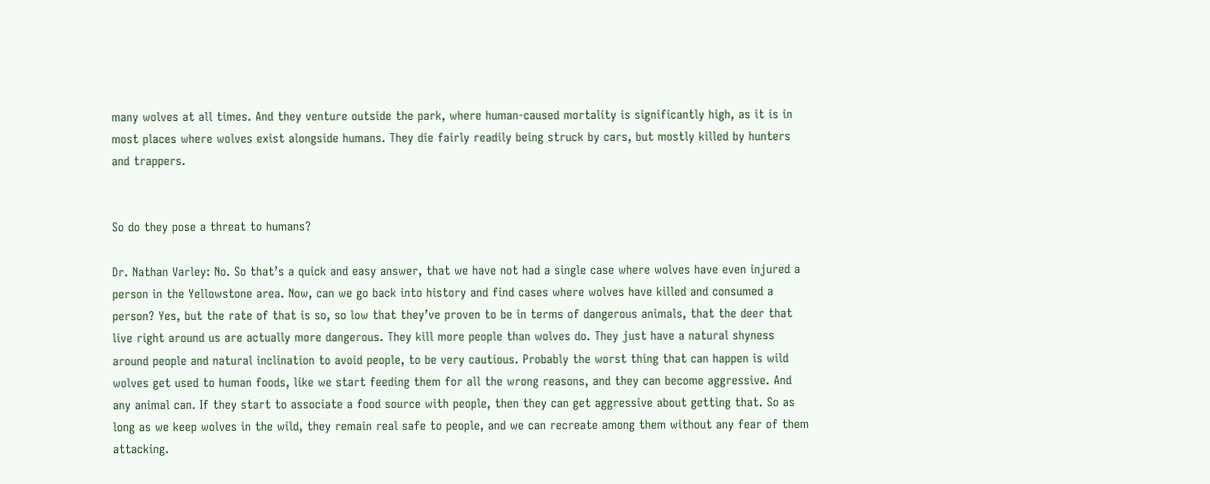many wolves at all times. And they venture outside the park, where human-caused mortality is significantly high, as it is in most places where wolves exist alongside humans. They die fairly readily being struck by cars, but mostly killed by hunters and trappers.


So do they pose a threat to humans?

Dr. Nathan Varley: No. So that’s a quick and easy answer, that we have not had a single case where wolves have even injured a person in the Yellowstone area. Now, can we go back into history and find cases where wolves have killed and consumed a person? Yes, but the rate of that is so, so low that they’ve proven to be in terms of dangerous animals, that the deer that live right around us are actually more dangerous. They kill more people than wolves do. They just have a natural shyness around people and natural inclination to avoid people, to be very cautious. Probably the worst thing that can happen is wild wolves get used to human foods, like we start feeding them for all the wrong reasons, and they can become aggressive. And any animal can. If they start to associate a food source with people, then they can get aggressive about getting that. So as long as we keep wolves in the wild, they remain real safe to people, and we can recreate among them without any fear of them attacking.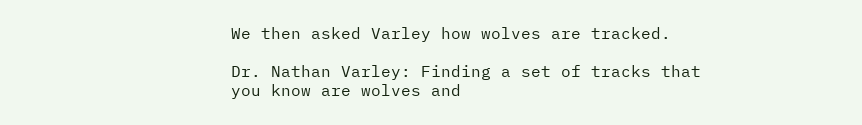We then asked Varley how wolves are tracked.

Dr. Nathan Varley: Finding a set of tracks that you know are wolves and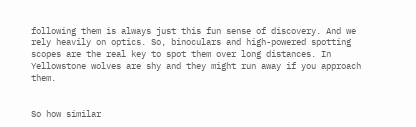following them is always just this fun sense of discovery. And we rely heavily on optics. So, binoculars and high-powered spotting scopes are the real key to spot them over long distances. In Yellowstone wolves are shy and they might run away if you approach them.


So how similar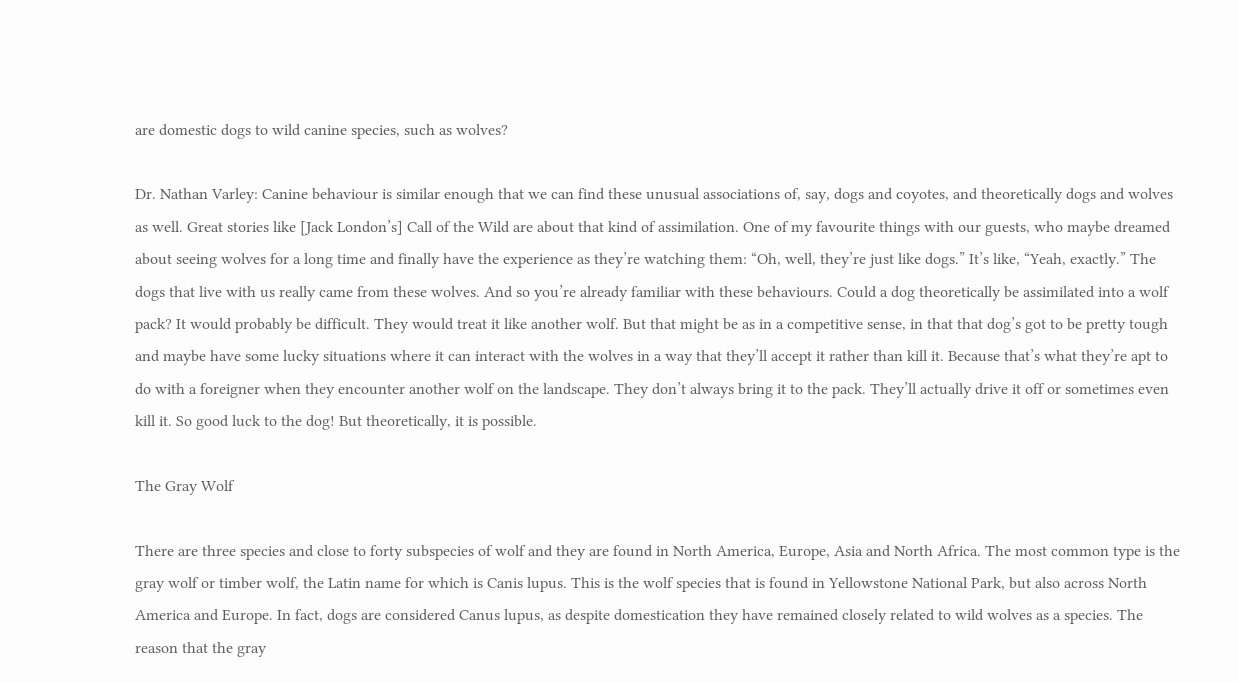are domestic dogs to wild canine species, such as wolves?

Dr. Nathan Varley: Canine behaviour is similar enough that we can find these unusual associations of, say, dogs and coyotes, and theoretically dogs and wolves as well. Great stories like [Jack London’s] Call of the Wild are about that kind of assimilation. One of my favourite things with our guests, who maybe dreamed about seeing wolves for a long time and finally have the experience as they’re watching them: “Oh, well, they’re just like dogs.” It’s like, “Yeah, exactly.” The dogs that live with us really came from these wolves. And so you’re already familiar with these behaviours. Could a dog theoretically be assimilated into a wolf pack? It would probably be difficult. They would treat it like another wolf. But that might be as in a competitive sense, in that that dog’s got to be pretty tough and maybe have some lucky situations where it can interact with the wolves in a way that they’ll accept it rather than kill it. Because that’s what they’re apt to do with a foreigner when they encounter another wolf on the landscape. They don’t always bring it to the pack. They’ll actually drive it off or sometimes even kill it. So good luck to the dog! But theoretically, it is possible.

The Gray Wolf

There are three species and close to forty subspecies of wolf and they are found in North America, Europe, Asia and North Africa. The most common type is the gray wolf or timber wolf, the Latin name for which is Canis lupus. This is the wolf species that is found in Yellowstone National Park, but also across North America and Europe. In fact, dogs are considered Canus lupus, as despite domestication they have remained closely related to wild wolves as a species. The reason that the gray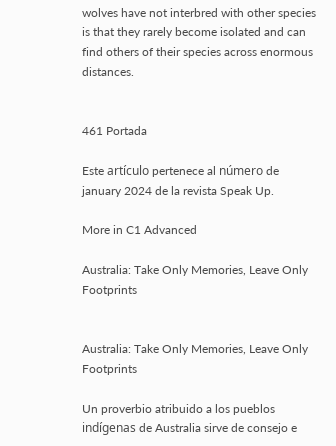wolves have not interbred with other species is that they rarely become isolated and can find others of their species across enormous distances.


461 Portada

Este artículo pertenece al número de january 2024 de la revista Speak Up.

More in C1 Advanced

Australia: Take Only Memories, Leave Only Footprints


Australia: Take Only Memories, Leave Only Footprints

Un proverbio atribuido a los pueblos indígenas de Australia sirve de consejo e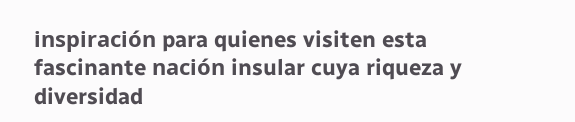inspiración para quienes visiten esta fascinante nación insular cuya riqueza y diversidad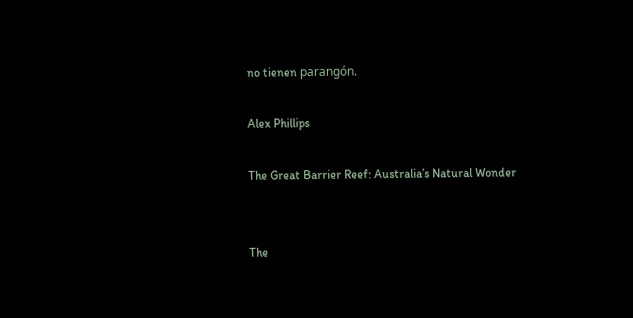no tienen parangón.

Alex Phillips

The Great Barrier Reef: Australia’s Natural Wonder


The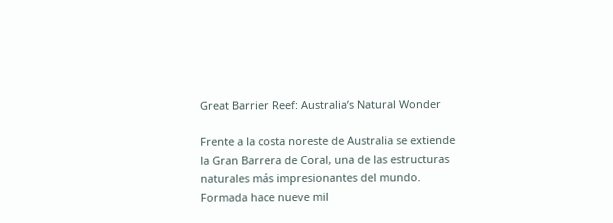Great Barrier Reef: Australia’s Natural Wonder

Frente a la costa noreste de Australia se extiende la Gran Barrera de Coral, una de las estructuras naturales más impresionantes del mundo. Formada hace nueve mil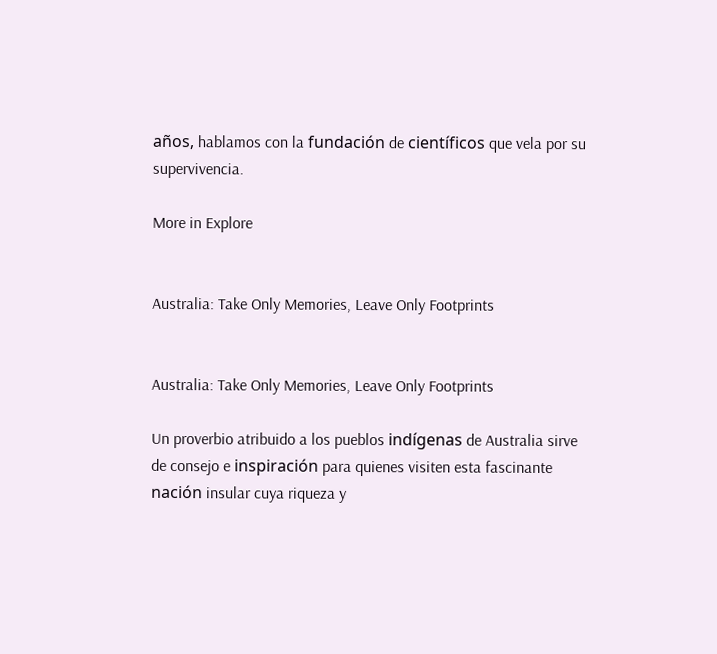años, hablamos con la fundación de científicos que vela por su supervivencia.

More in Explore


Australia: Take Only Memories, Leave Only Footprints


Australia: Take Only Memories, Leave Only Footprints

Un proverbio atribuido a los pueblos indígenas de Australia sirve de consejo e inspiración para quienes visiten esta fascinante nación insular cuya riqueza y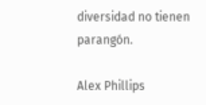diversidad no tienen parangón.

Alex Phillips